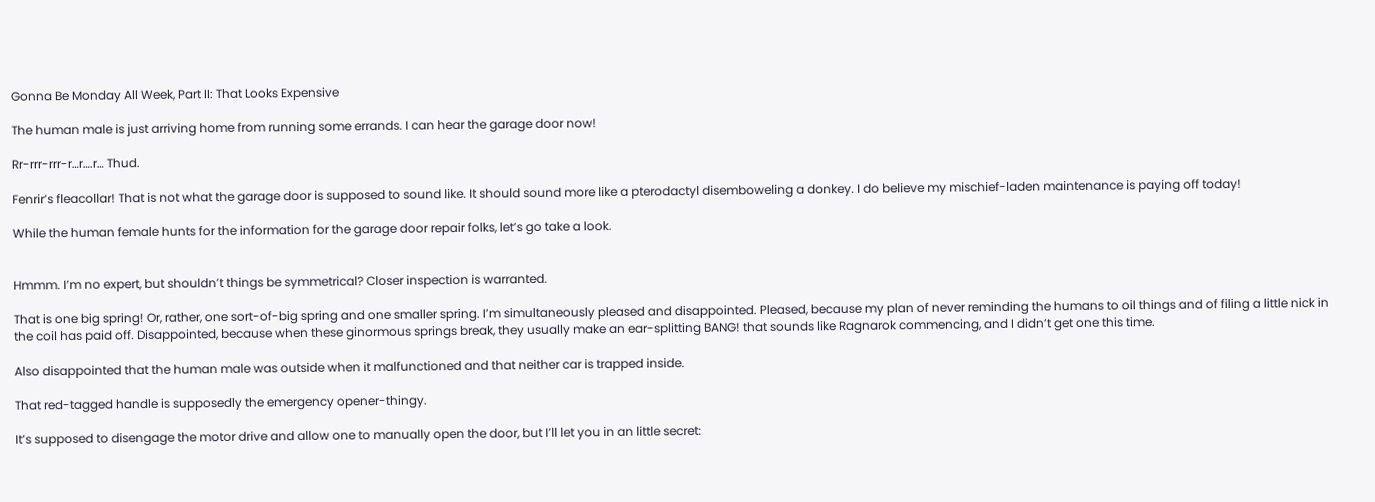Gonna Be Monday All Week, Part II: That Looks Expensive

The human male is just arriving home from running some errands. I can hear the garage door now!

Rr-rrr-rrr-r…r….r… Thud.

Fenrir’s fleacollar! That is not what the garage door is supposed to sound like. It should sound more like a pterodactyl disemboweling a donkey. I do believe my mischief-laden maintenance is paying off today!

While the human female hunts for the information for the garage door repair folks, let’s go take a look.


Hmmm. I’m no expert, but shouldn’t things be symmetrical? Closer inspection is warranted.

That is one big spring! Or, rather, one sort-of-big spring and one smaller spring. I’m simultaneously pleased and disappointed. Pleased, because my plan of never reminding the humans to oil things and of filing a little nick in the coil has paid off. Disappointed, because when these ginormous springs break, they usually make an ear-splitting BANG! that sounds like Ragnarok commencing, and I didn’t get one this time.

Also disappointed that the human male was outside when it malfunctioned and that neither car is trapped inside.

That red-tagged handle is supposedly the emergency opener-thingy.

It’s supposed to disengage the motor drive and allow one to manually open the door, but I’ll let you in an little secret: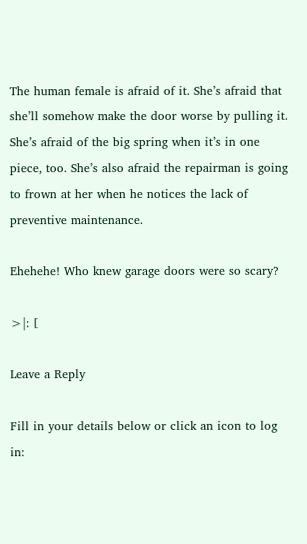The human female is afraid of it. She’s afraid that she’ll somehow make the door worse by pulling it. She’s afraid of the big spring when it’s in one piece, too. She’s also afraid the repairman is going to frown at her when he notices the lack of preventive maintenance.

Ehehehe! Who knew garage doors were so scary?

>|: [

Leave a Reply

Fill in your details below or click an icon to log in: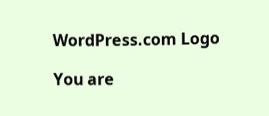WordPress.com Logo

You are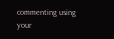commenting using your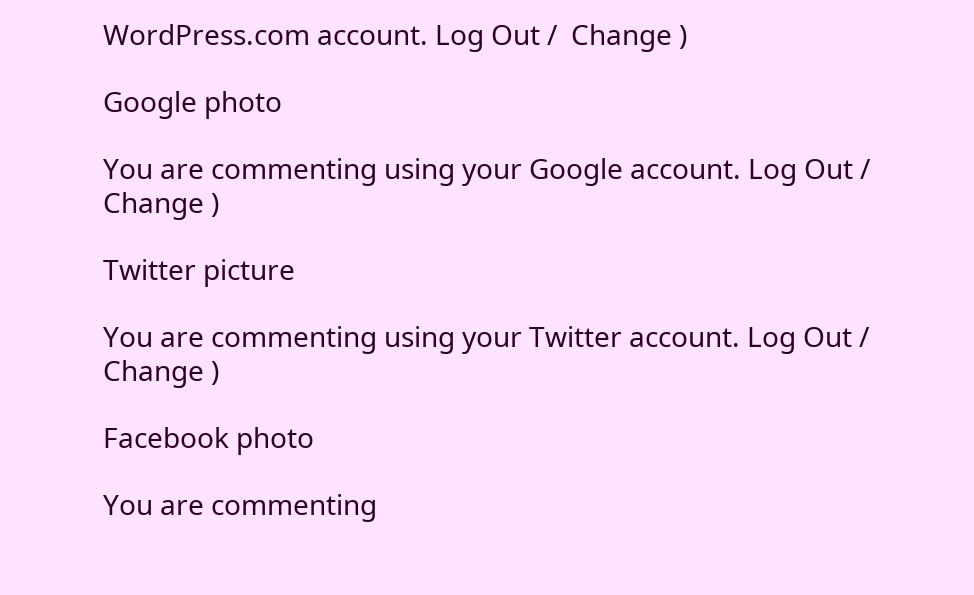WordPress.com account. Log Out /  Change )

Google photo

You are commenting using your Google account. Log Out /  Change )

Twitter picture

You are commenting using your Twitter account. Log Out /  Change )

Facebook photo

You are commenting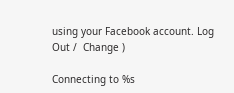using your Facebook account. Log Out /  Change )

Connecting to %s